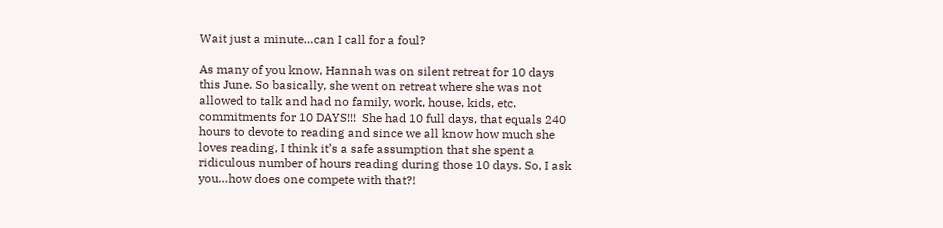Wait just a minute…can I call for a foul?

As many of you know, Hannah was on silent retreat for 10 days this June. So basically, she went on retreat where she was not allowed to talk and had no family, work, house, kids, etc. commitments for 10 DAYS!!!  She had 10 full days, that equals 240 hours to devote to reading and since we all know how much she loves reading, I think it’s a safe assumption that she spent a ridiculous number of hours reading during those 10 days. So, I ask you…how does one compete with that?!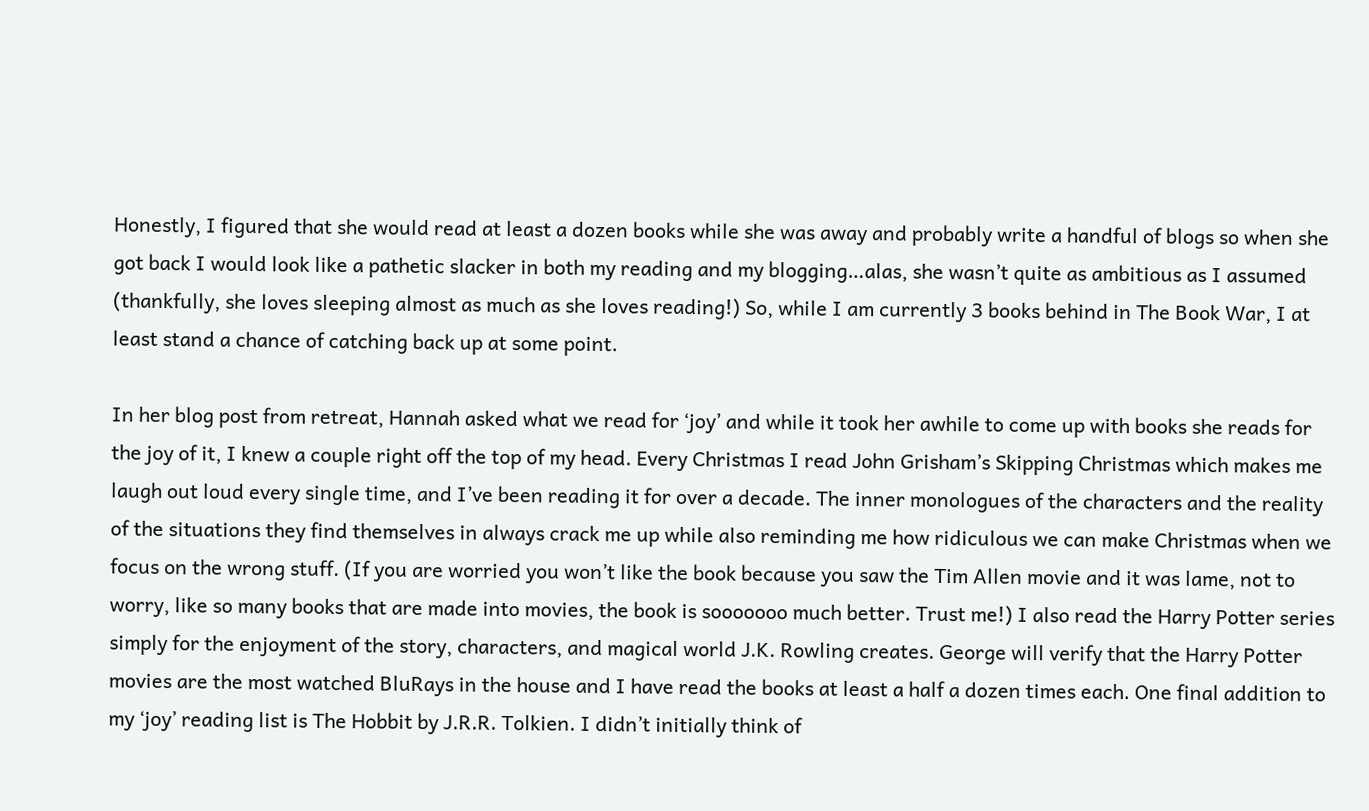Honestly, I figured that she would read at least a dozen books while she was away and probably write a handful of blogs so when she got back I would look like a pathetic slacker in both my reading and my blogging…alas, she wasn’t quite as ambitious as I assumed (thankfully, she loves sleeping almost as much as she loves reading!) So, while I am currently 3 books behind in The Book War, I at least stand a chance of catching back up at some point.

In her blog post from retreat, Hannah asked what we read for ‘joy’ and while it took her awhile to come up with books she reads for the joy of it, I knew a couple right off the top of my head. Every Christmas I read John Grisham’s Skipping Christmas which makes me laugh out loud every single time, and I’ve been reading it for over a decade. The inner monologues of the characters and the reality of the situations they find themselves in always crack me up while also reminding me how ridiculous we can make Christmas when we focus on the wrong stuff. (If you are worried you won’t like the book because you saw the Tim Allen movie and it was lame, not to worry, like so many books that are made into movies, the book is sooooooo much better. Trust me!) I also read the Harry Potter series simply for the enjoyment of the story, characters, and magical world J.K. Rowling creates. George will verify that the Harry Potter movies are the most watched BluRays in the house and I have read the books at least a half a dozen times each. One final addition to my ‘joy’ reading list is The Hobbit by J.R.R. Tolkien. I didn’t initially think of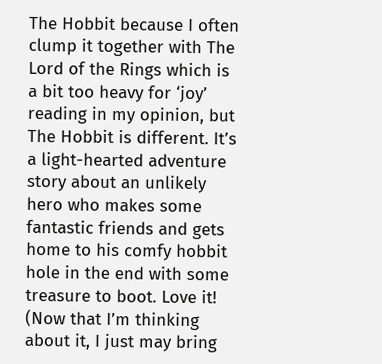The Hobbit because I often clump it together with The Lord of the Rings which is a bit too heavy for ‘joy’ reading in my opinion, but The Hobbit is different. It’s a light-hearted adventure story about an unlikely hero who makes some fantastic friends and gets home to his comfy hobbit hole in the end with some treasure to boot. Love it! (Now that I’m thinking about it, I just may bring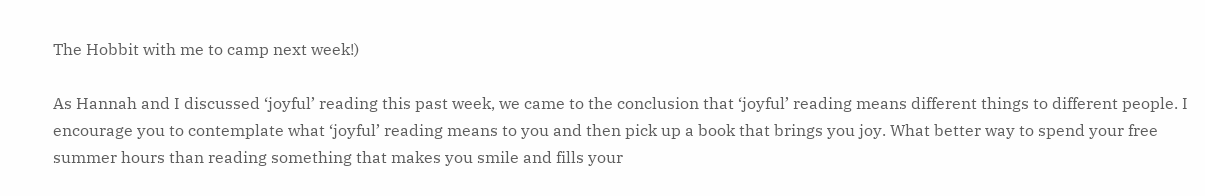The Hobbit with me to camp next week!)

As Hannah and I discussed ‘joyful’ reading this past week, we came to the conclusion that ‘joyful’ reading means different things to different people. I encourage you to contemplate what ‘joyful’ reading means to you and then pick up a book that brings you joy. What better way to spend your free summer hours than reading something that makes you smile and fills your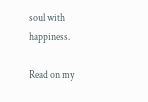soul with happiness.

Read on my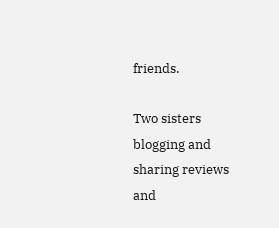friends.

Two sisters blogging and sharing reviews and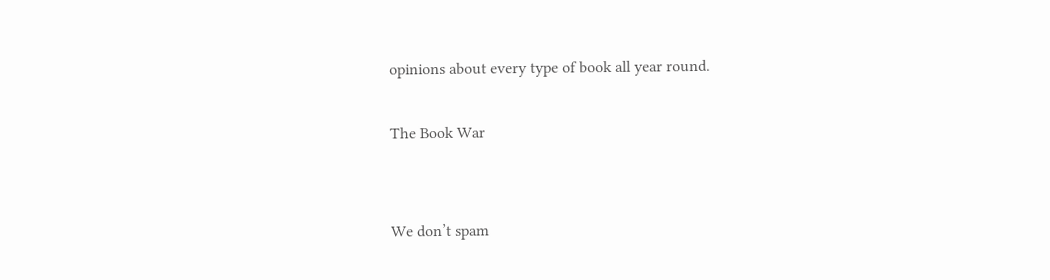opinions about every type of book all year round.

The Book War


We don’t spam